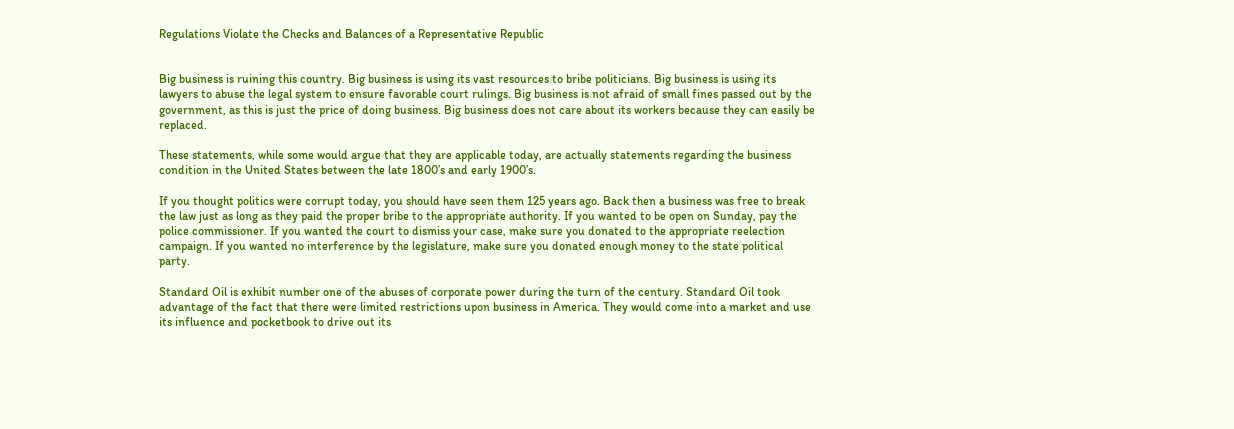Regulations Violate the Checks and Balances of a Representative Republic


Big business is ruining this country. Big business is using its vast resources to bribe politicians. Big business is using its lawyers to abuse the legal system to ensure favorable court rulings. Big business is not afraid of small fines passed out by the government, as this is just the price of doing business. Big business does not care about its workers because they can easily be replaced.

These statements, while some would argue that they are applicable today, are actually statements regarding the business condition in the United States between the late 1800’s and early 1900’s.

If you thought politics were corrupt today, you should have seen them 125 years ago. Back then a business was free to break the law just as long as they paid the proper bribe to the appropriate authority. If you wanted to be open on Sunday, pay the police commissioner. If you wanted the court to dismiss your case, make sure you donated to the appropriate reelection campaign. If you wanted no interference by the legislature, make sure you donated enough money to the state political party.

Standard Oil is exhibit number one of the abuses of corporate power during the turn of the century. Standard Oil took advantage of the fact that there were limited restrictions upon business in America. They would come into a market and use its influence and pocketbook to drive out its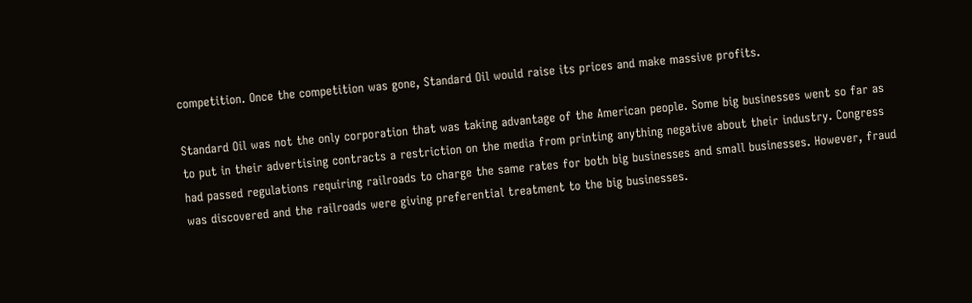competition. Once the competition was gone, Standard Oil would raise its prices and make massive profits.

Standard Oil was not the only corporation that was taking advantage of the American people. Some big businesses went so far as to put in their advertising contracts a restriction on the media from printing anything negative about their industry. Congress had passed regulations requiring railroads to charge the same rates for both big businesses and small businesses. However, fraud was discovered and the railroads were giving preferential treatment to the big businesses.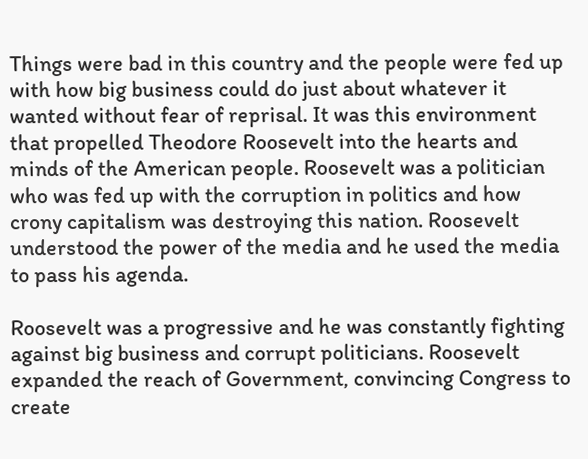Things were bad in this country and the people were fed up with how big business could do just about whatever it wanted without fear of reprisal. It was this environment that propelled Theodore Roosevelt into the hearts and minds of the American people. Roosevelt was a politician who was fed up with the corruption in politics and how crony capitalism was destroying this nation. Roosevelt understood the power of the media and he used the media to pass his agenda.

Roosevelt was a progressive and he was constantly fighting against big business and corrupt politicians. Roosevelt expanded the reach of Government, convincing Congress to create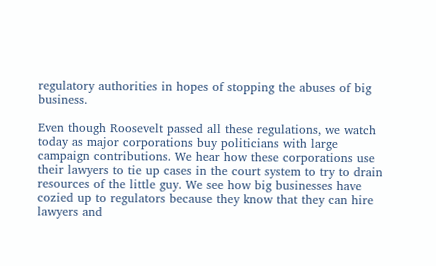regulatory authorities in hopes of stopping the abuses of big business.

Even though Roosevelt passed all these regulations, we watch today as major corporations buy politicians with large campaign contributions. We hear how these corporations use their lawyers to tie up cases in the court system to try to drain resources of the little guy. We see how big businesses have cozied up to regulators because they know that they can hire lawyers and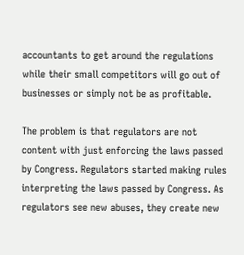accountants to get around the regulations while their small competitors will go out of businesses or simply not be as profitable.

The problem is that regulators are not content with just enforcing the laws passed by Congress. Regulators started making rules interpreting the laws passed by Congress. As regulators see new abuses, they create new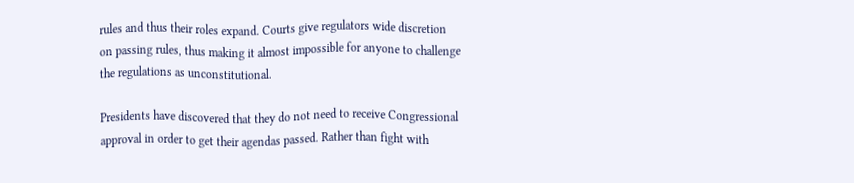rules and thus their roles expand. Courts give regulators wide discretion on passing rules, thus making it almost impossible for anyone to challenge the regulations as unconstitutional.

Presidents have discovered that they do not need to receive Congressional approval in order to get their agendas passed. Rather than fight with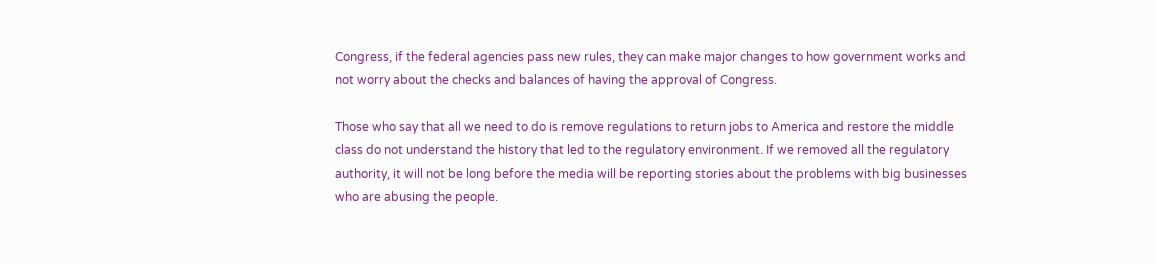Congress, if the federal agencies pass new rules, they can make major changes to how government works and not worry about the checks and balances of having the approval of Congress.

Those who say that all we need to do is remove regulations to return jobs to America and restore the middle class do not understand the history that led to the regulatory environment. If we removed all the regulatory authority, it will not be long before the media will be reporting stories about the problems with big businesses who are abusing the people.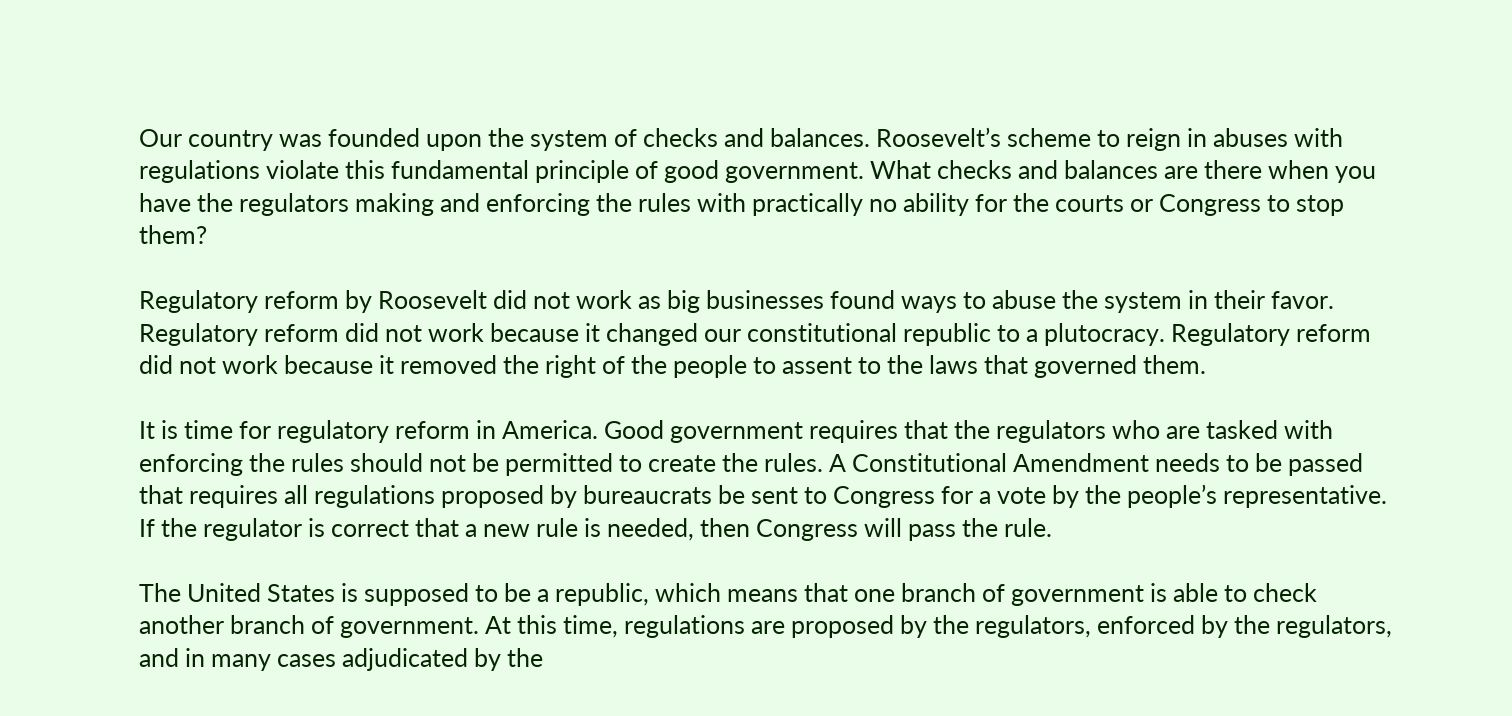Our country was founded upon the system of checks and balances. Roosevelt’s scheme to reign in abuses with regulations violate this fundamental principle of good government. What checks and balances are there when you have the regulators making and enforcing the rules with practically no ability for the courts or Congress to stop them?

Regulatory reform by Roosevelt did not work as big businesses found ways to abuse the system in their favor. Regulatory reform did not work because it changed our constitutional republic to a plutocracy. Regulatory reform did not work because it removed the right of the people to assent to the laws that governed them.

It is time for regulatory reform in America. Good government requires that the regulators who are tasked with enforcing the rules should not be permitted to create the rules. A Constitutional Amendment needs to be passed that requires all regulations proposed by bureaucrats be sent to Congress for a vote by the people’s representative. If the regulator is correct that a new rule is needed, then Congress will pass the rule.

The United States is supposed to be a republic, which means that one branch of government is able to check another branch of government. At this time, regulations are proposed by the regulators, enforced by the regulators, and in many cases adjudicated by the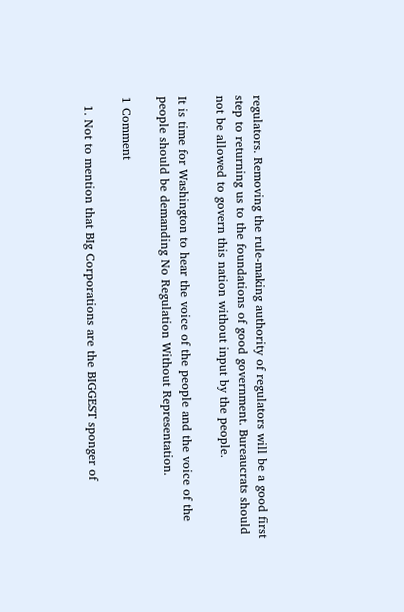regulators. Removing the rule-making authority of regulators will be a good first step to returning us to the foundations of good government. Bureaucrats should not be allowed to govern this nation without input by the people.

It is time for Washington to hear the voice of the people and the voice of the people should be demanding No Regulation Without Representation.

1 Comment

  1. Not to mention that BIg Corporations are the BIGGEST sponger of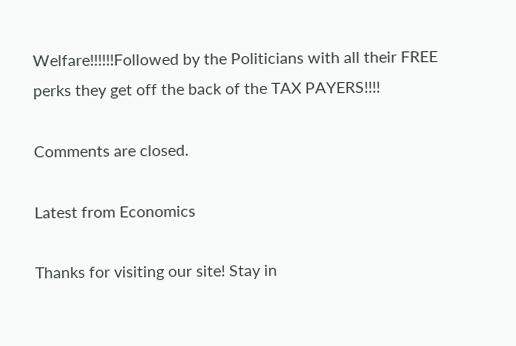Welfare!!!!!!Followed by the Politicians with all their FREE perks they get off the back of the TAX PAYERS!!!!

Comments are closed.

Latest from Economics

Thanks for visiting our site! Stay in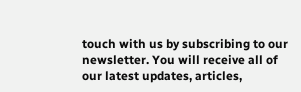touch with us by subscribing to our newsletter. You will receive all of our latest updates, articles,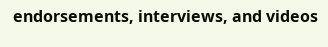endorsements, interviews, and videos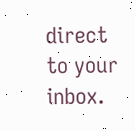direct to your inbox.